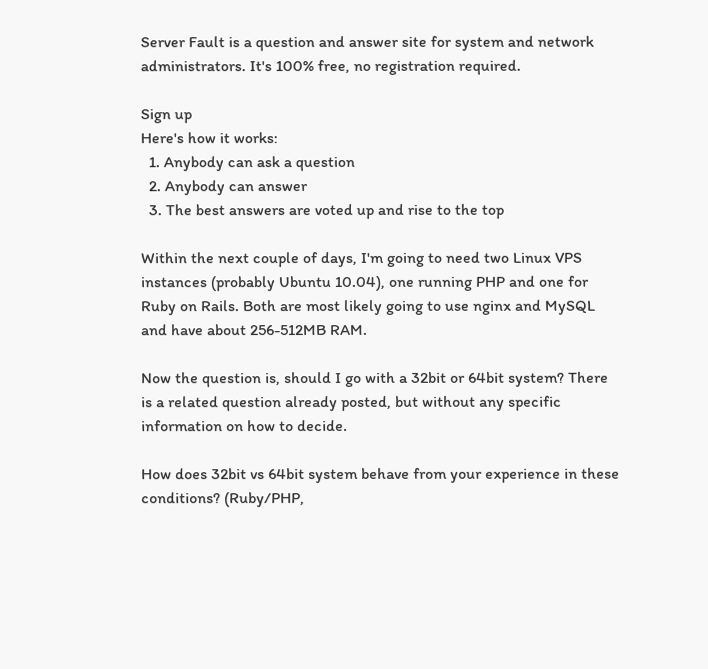Server Fault is a question and answer site for system and network administrators. It's 100% free, no registration required.

Sign up
Here's how it works:
  1. Anybody can ask a question
  2. Anybody can answer
  3. The best answers are voted up and rise to the top

Within the next couple of days, I'm going to need two Linux VPS instances (probably Ubuntu 10.04), one running PHP and one for Ruby on Rails. Both are most likely going to use nginx and MySQL and have about 256-512MB RAM.

Now the question is, should I go with a 32bit or 64bit system? There is a related question already posted, but without any specific information on how to decide.

How does 32bit vs 64bit system behave from your experience in these conditions? (Ruby/PHP,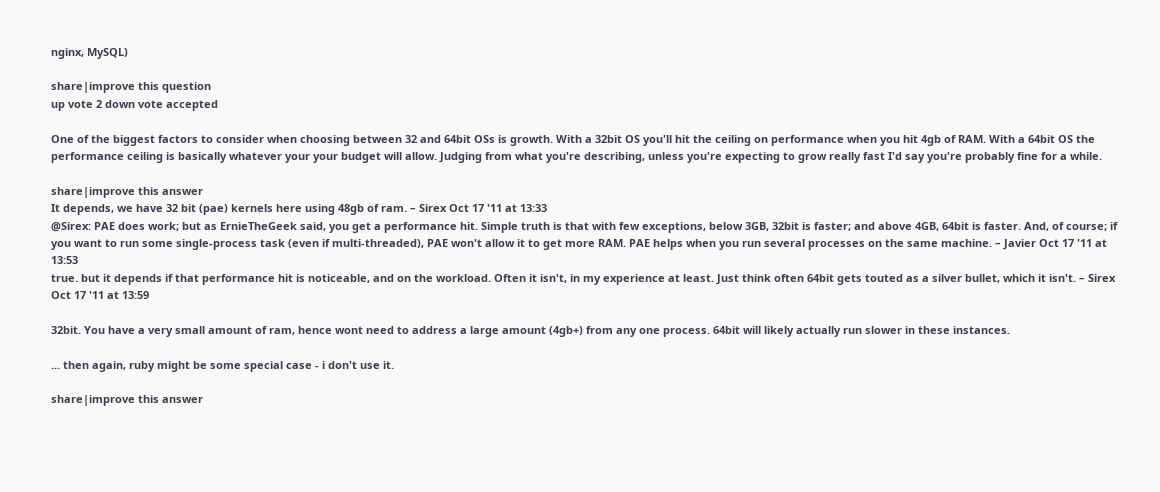nginx, MySQL)

share|improve this question
up vote 2 down vote accepted

One of the biggest factors to consider when choosing between 32 and 64bit OSs is growth. With a 32bit OS you'll hit the ceiling on performance when you hit 4gb of RAM. With a 64bit OS the performance ceiling is basically whatever your your budget will allow. Judging from what you're describing, unless you're expecting to grow really fast I'd say you're probably fine for a while.

share|improve this answer
It depends, we have 32 bit (pae) kernels here using 48gb of ram. – Sirex Oct 17 '11 at 13:33
@Sirex: PAE does work; but as ErnieTheGeek said, you get a performance hit. Simple truth is that with few exceptions, below 3GB, 32bit is faster; and above 4GB, 64bit is faster. And, of course; if you want to run some single-process task (even if multi-threaded), PAE won't allow it to get more RAM. PAE helps when you run several processes on the same machine. – Javier Oct 17 '11 at 13:53
true. but it depends if that performance hit is noticeable, and on the workload. Often it isn't, in my experience at least. Just think often 64bit gets touted as a silver bullet, which it isn't. – Sirex Oct 17 '11 at 13:59

32bit. You have a very small amount of ram, hence wont need to address a large amount (4gb+) from any one process. 64bit will likely actually run slower in these instances.

... then again, ruby might be some special case - i don't use it.

share|improve this answer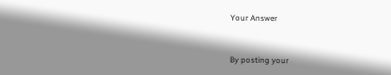Your Answer


By posting your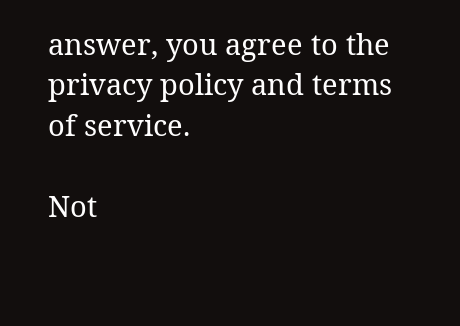answer, you agree to the privacy policy and terms of service.

Not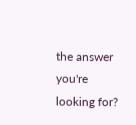the answer you're looking for?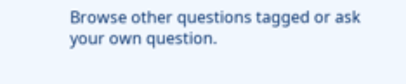Browse other questions tagged or ask your own question.